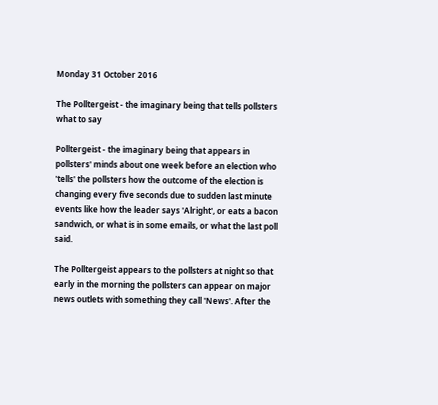Monday 31 October 2016

The Polltergeist - the imaginary being that tells pollsters what to say

Polltergeist - the imaginary being that appears in pollsters' minds about one week before an election who 'tells' the pollsters how the outcome of the election is changing every five seconds due to sudden last minute events like how the leader says 'Alright', or eats a bacon sandwich, or what is in some emails, or what the last poll said.

The Polltergeist appears to the pollsters at night so that early in the morning the pollsters can appear on major news outlets with something they call 'News'. After the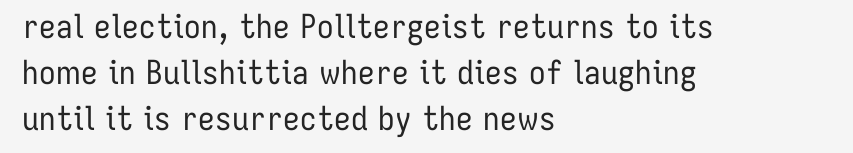real election, the Polltergeist returns to its home in Bullshittia where it dies of laughing until it is resurrected by the news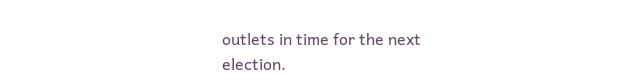outlets in time for the next election.